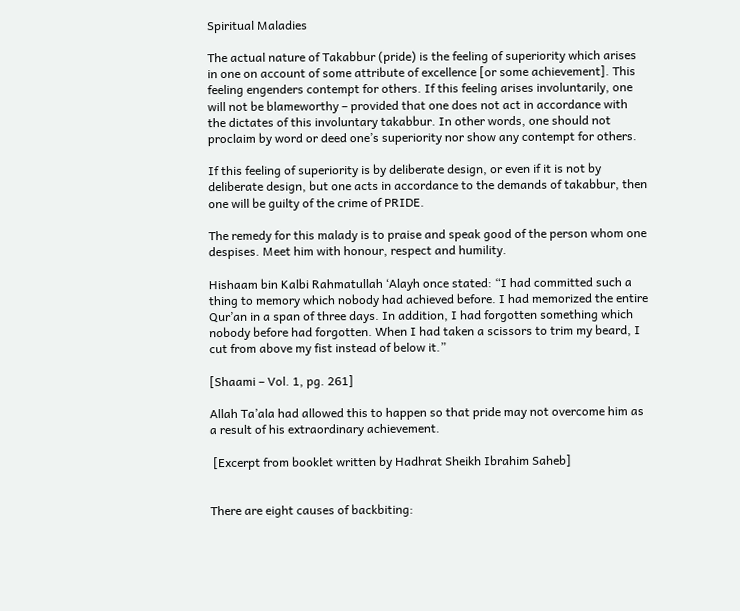Spiritual Maladies

The actual nature of Takabbur (pride) is the feeling of superiority which arises in one on account of some attribute of excellence [or some achievement]. This feeling engenders contempt for others. If this feeling arises involuntarily, one will not be blameworthy – provided that one does not act in accordance with the dictates of this involuntary takabbur. In other words, one should not proclaim by word or deed one’s superiority nor show any contempt for others.

If this feeling of superiority is by deliberate design, or even if it is not by deliberate design, but one acts in accordance to the demands of takabbur, then one will be guilty of the crime of PRIDE.

The remedy for this malady is to praise and speak good of the person whom one despises. Meet him with honour, respect and humility.

Hishaam bin Kalbi Rahmatullah ‘Alayh once stated: “I had committed such a thing to memory which nobody had achieved before. I had memorized the entire Qur’an in a span of three days. In addition, I had forgotten something which nobody before had forgotten. When I had taken a scissors to trim my beard, I cut from above my fist instead of below it.”

[Shaami – Vol. 1, pg. 261]

Allah Ta’ala had allowed this to happen so that pride may not overcome him as a result of his extraordinary achievement.

 [Excerpt from booklet written by Hadhrat Sheikh Ibrahim Saheb]


There are eight causes of backbiting: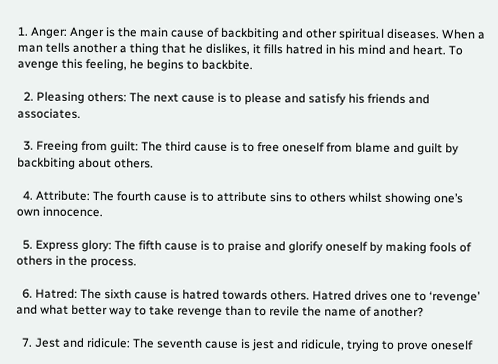1. Anger: Anger is the main cause of backbiting and other spiritual diseases. When a man tells another a thing that he dislikes, it fills hatred in his mind and heart. To avenge this feeling, he begins to backbite.

  2. Pleasing others: The next cause is to please and satisfy his friends and associates.

  3. Freeing from guilt: The third cause is to free oneself from blame and guilt by backbiting about others.

  4. Attribute: The fourth cause is to attribute sins to others whilst showing one’s own innocence.

  5. Express glory: The fifth cause is to praise and glorify oneself by making fools of others in the process.

  6. Hatred: The sixth cause is hatred towards others. Hatred drives one to ‘revenge’ and what better way to take revenge than to revile the name of another?

  7. Jest and ridicule: The seventh cause is jest and ridicule, trying to prove oneself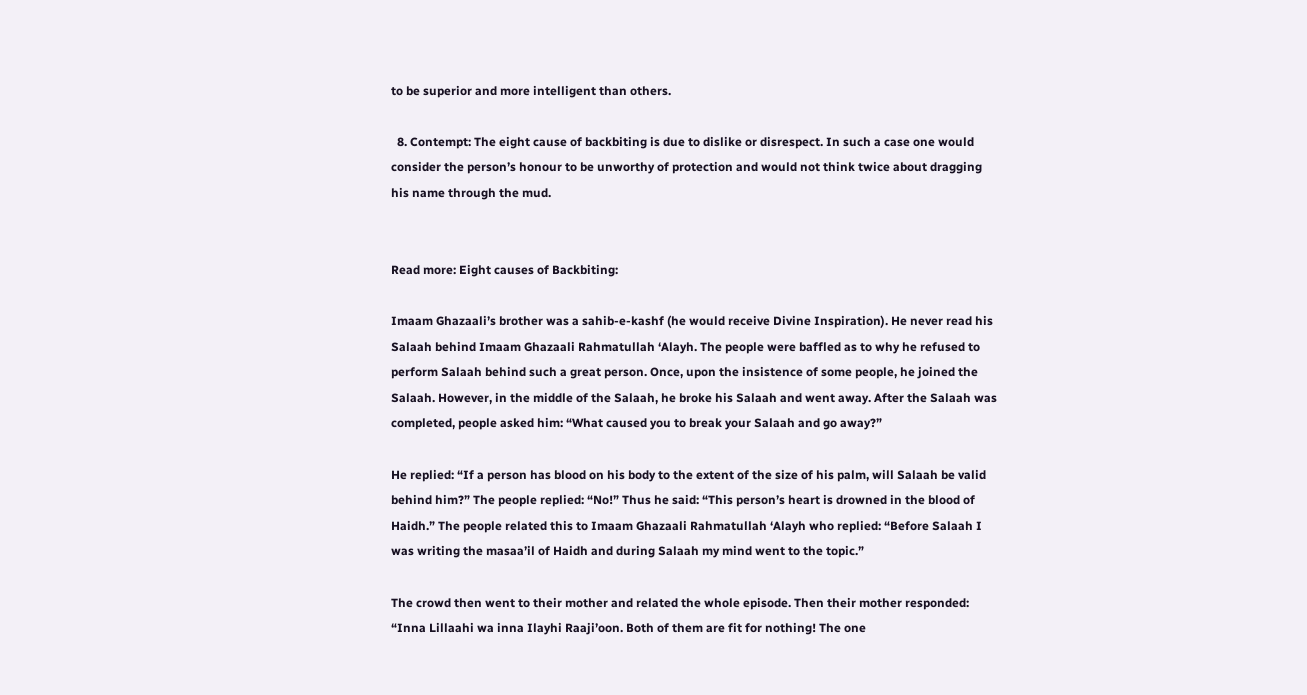to be superior and more intelligent than others.

  8. Contempt: The eight cause of backbiting is due to dislike or disrespect. In such a case one would consider the person’s honour to be unworthy of protection and would not think twice about dragging his name through the mud.


Read more: Eight causes of Backbiting:

Imaam Ghazaali’s brother was a sahib-e-kashf (he would receive Divine Inspiration). He never read his Salaah behind Imaam Ghazaali Rahmatullah ‘Alayh. The people were baffled as to why he refused to perform Salaah behind such a great person. Once, upon the insistence of some people, he joined the Salaah. However, in the middle of the Salaah, he broke his Salaah and went away. After the Salaah was completed, people asked him: “What caused you to break your Salaah and go away?”

He replied: “If a person has blood on his body to the extent of the size of his palm, will Salaah be valid behind him?” The people replied: “No!” Thus he said: “This person’s heart is drowned in the blood of Haidh.” The people related this to Imaam Ghazaali Rahmatullah ‘Alayh who replied: “Before Salaah I was writing the masaa’il of Haidh and during Salaah my mind went to the topic.”

The crowd then went to their mother and related the whole episode. Then their mother responded: “Inna Lillaahi wa inna Ilayhi Raaji’oon. Both of them are fit for nothing! The one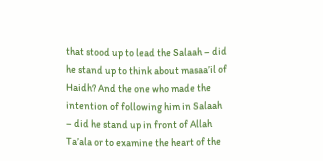that stood up to lead the Salaah – did he stand up to think about masaa’il of Haidh? And the one who made the intention of following him in Salaah – did he stand up in front of Allah Ta’ala or to examine the heart of the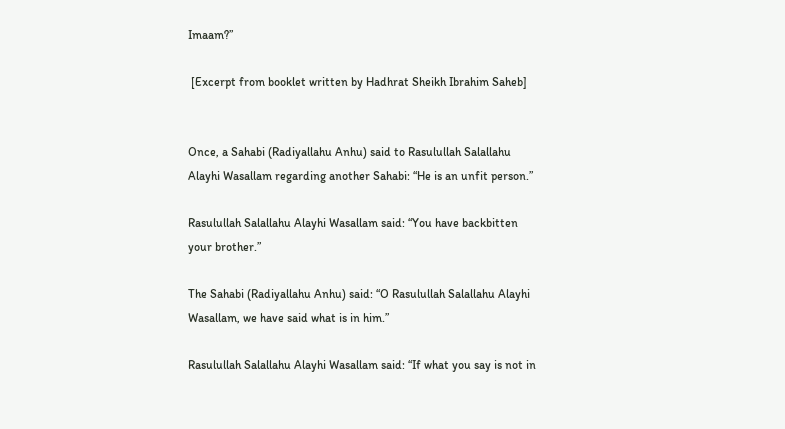Imaam?”

 [Excerpt from booklet written by Hadhrat Sheikh Ibrahim Saheb]


Once, a Sahabi (Radiyallahu Anhu) said to Rasulullah Salallahu Alayhi Wasallam regarding another Sahabi: “He is an unfit person.”

Rasulullah Salallahu Alayhi Wasallam said: “You have backbitten your brother.”

The Sahabi (Radiyallahu Anhu) said: “O Rasulullah Salallahu Alayhi Wasallam, we have said what is in him.”

Rasulullah Salallahu Alayhi Wasallam said: “If what you say is not in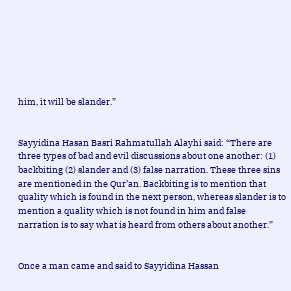him, it will be slander.”


Sayyidina Hasan Basri Rahmatullah Alayhi said: “There are three types of bad and evil discussions about one another: (1) backbiting (2) slander and (3) false narration. These three sins are mentioned in the Qur’an. Backbiting is to mention that quality which is found in the next person, whereas slander is to mention a quality which is not found in him and false narration is to say what is heard from others about another.”


Once a man came and said to Sayyidina Hassan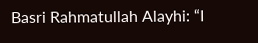Basri Rahmatullah Alayhi: “I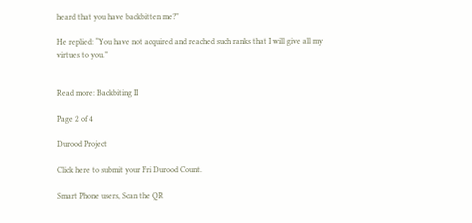heard that you have backbitten me?”

He replied: “You have not acquired and reached such ranks that I will give all my virtues to you.”


Read more: Backbiting II

Page 2 of 4

Durood Project

Click here to submit your Fri Durood Count.

Smart Phone users, Scan the QR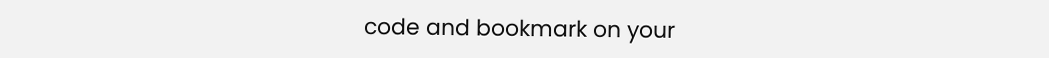code and bookmark on your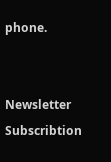phone.


Newsletter Subscribtion